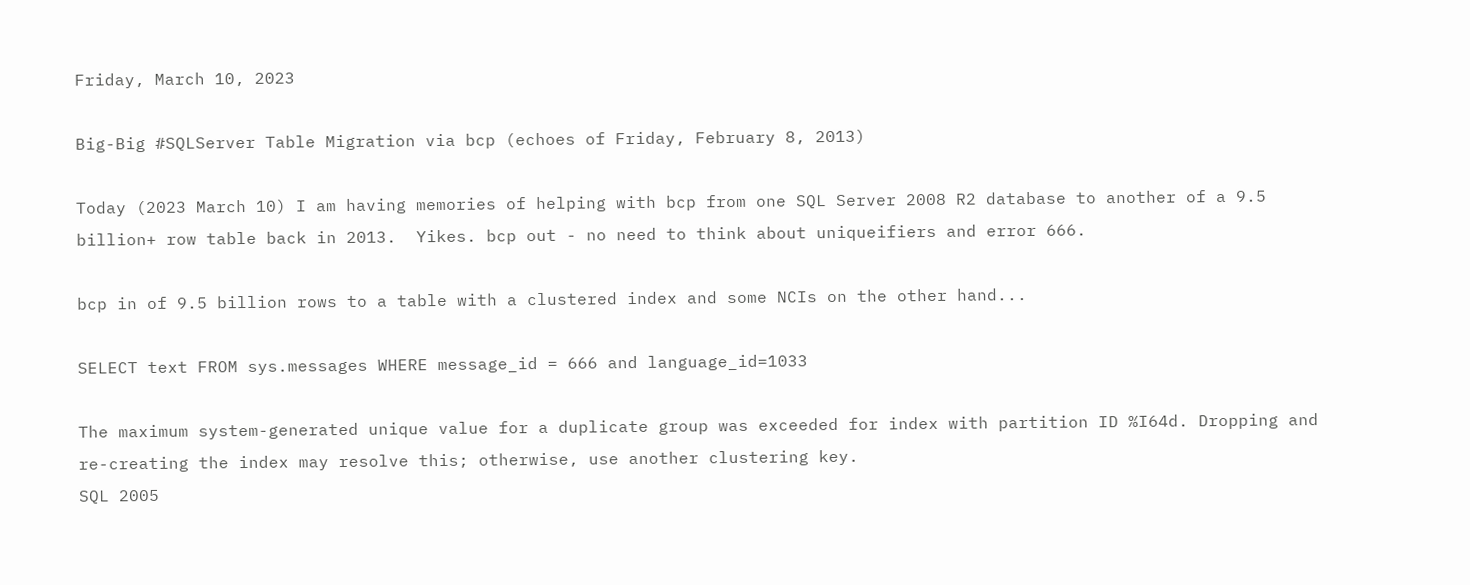Friday, March 10, 2023

Big-Big #SQLServer Table Migration via bcp (echoes of Friday, February 8, 2013)

Today (2023 March 10) I am having memories of helping with bcp from one SQL Server 2008 R2 database to another of a 9.5 billion+ row table back in 2013.  Yikes. bcp out - no need to think about uniqueifiers and error 666.

bcp in of 9.5 billion rows to a table with a clustered index and some NCIs on the other hand...

SELECT text FROM sys.messages WHERE message_id = 666 and language_id=1033

The maximum system-generated unique value for a duplicate group was exceeded for index with partition ID %I64d. Dropping and re-creating the index may resolve this; otherwise, use another clustering key.
SQL 2005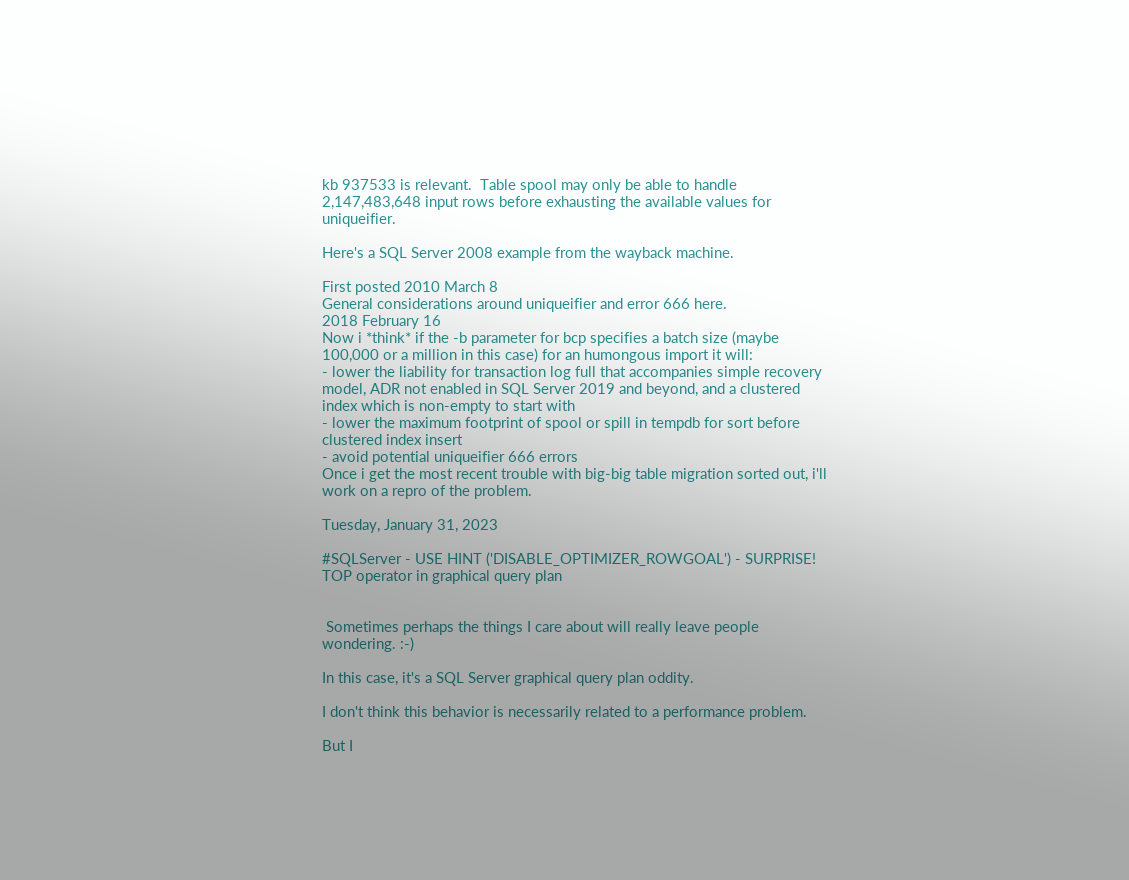kb 937533 is relevant.  Table spool may only be able to handle 2,147,483,648 input rows before exhausting the available values for uniqueifier.

Here's a SQL Server 2008 example from the wayback machine.

First posted 2010 March 8
General considerations around uniqueifier and error 666 here.
2018 February 16
Now i *think* if the -b parameter for bcp specifies a batch size (maybe 100,000 or a million in this case) for an humongous import it will:
- lower the liability for transaction log full that accompanies simple recovery model, ADR not enabled in SQL Server 2019 and beyond, and a clustered index which is non-empty to start with
- lower the maximum footprint of spool or spill in tempdb for sort before clustered index insert
- avoid potential uniqueifier 666 errors
Once i get the most recent trouble with big-big table migration sorted out, i'll work on a repro of the problem.

Tuesday, January 31, 2023

#SQLServer - USE HINT ('DISABLE_OPTIMIZER_ROWGOAL') - SURPRISE! TOP operator in graphical query plan


 Sometimes perhaps the things I care about will really leave people wondering. :-)

In this case, it's a SQL Server graphical query plan oddity.

I don't think this behavior is necessarily related to a performance problem.

But I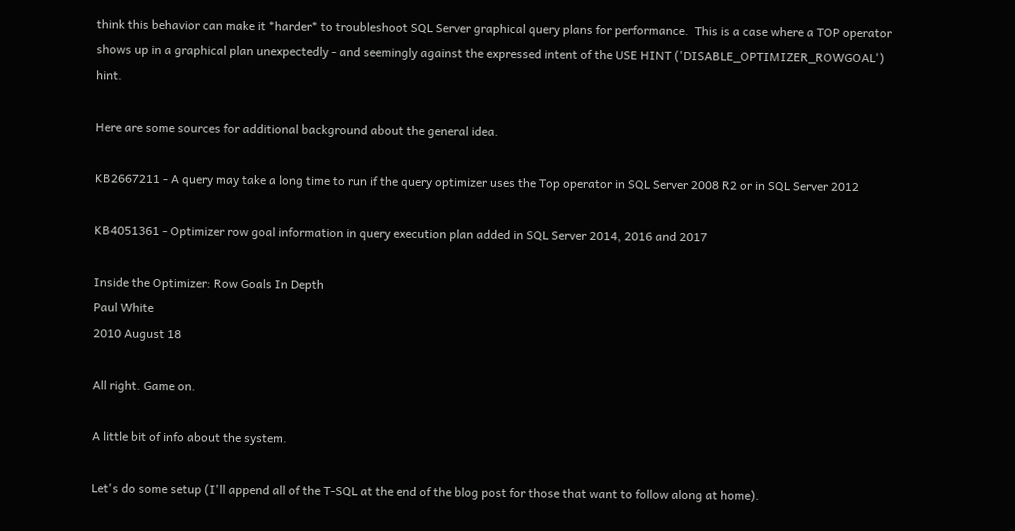think this behavior can make it *harder* to troubleshoot SQL Server graphical query plans for performance.  This is a case where a TOP operator shows up in a graphical plan unexpectedly - and seemingly against the expressed intent of the USE HINT ('DISABLE_OPTIMIZER_ROWGOAL') hint.

Here are some sources for additional background about the general idea.

KB2667211 - A query may take a long time to run if the query optimizer uses the Top operator in SQL Server 2008 R2 or in SQL Server 2012

KB4051361 - Optimizer row goal information in query execution plan added in SQL Server 2014, 2016 and 2017

Inside the Optimizer: Row Goals In Depth
Paul White
2010 August 18

All right. Game on.

A little bit of info about the system.

Let's do some setup (I'll append all of the T-SQL at the end of the blog post for those that want to follow along at home).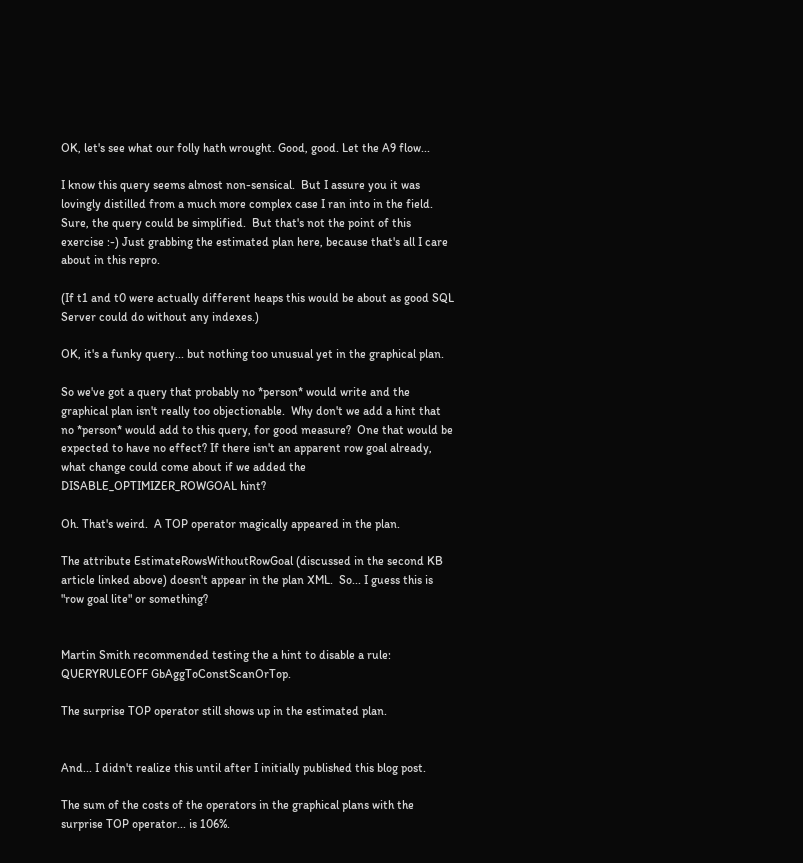OK, let's see what our folly hath wrought. Good, good. Let the A9 flow...

I know this query seems almost non-sensical.  But I assure you it was lovingly distilled from a much more complex case I ran into in the field.  Sure, the query could be simplified.  But that's not the point of this exercise :-) Just grabbing the estimated plan here, because that's all I care about in this repro.

(If t1 and t0 were actually different heaps this would be about as good SQL Server could do without any indexes.)

OK, it's a funky query... but nothing too unusual yet in the graphical plan.

So we've got a query that probably no *person* would write and the graphical plan isn't really too objectionable.  Why don't we add a hint that no *person* would add to this query, for good measure?  One that would be expected to have no effect? If there isn't an apparent row goal already, what change could come about if we added the DISABLE_OPTIMIZER_ROWGOAL hint?

Oh. That's weird.  A TOP operator magically appeared in the plan.

The attribute EstimateRowsWithoutRowGoal (discussed in the second KB article linked above) doesn't appear in the plan XML.  So... I guess this is "row goal lite" or something?


Martin Smith recommended testing the a hint to disable a rule: QUERYRULEOFF GbAggToConstScanOrTop.

The surprise TOP operator still shows up in the estimated plan.


And... I didn't realize this until after I initially published this blog post.

The sum of the costs of the operators in the graphical plans with the surprise TOP operator... is 106%.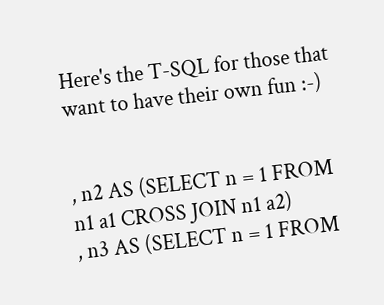Here's the T-SQL for those that want to have their own fun :-)


, n2 AS (SELECT n = 1 FROM n1 a1 CROSS JOIN n1 a2)
, n3 AS (SELECT n = 1 FROM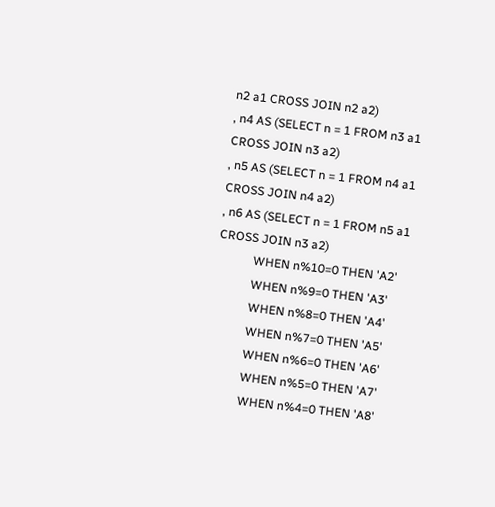n2 a1 CROSS JOIN n2 a2)
, n4 AS (SELECT n = 1 FROM n3 a1 CROSS JOIN n3 a2)
, n5 AS (SELECT n = 1 FROM n4 a1 CROSS JOIN n4 a2)
, n6 AS (SELECT n = 1 FROM n5 a1 CROSS JOIN n3 a2)
            WHEN n%10=0 THEN 'A2'
            WHEN n%9=0 THEN 'A3'
            WHEN n%8=0 THEN 'A4'
            WHEN n%7=0 THEN 'A5'
            WHEN n%6=0 THEN 'A6'
            WHEN n%5=0 THEN 'A7'
            WHEN n%4=0 THEN 'A8'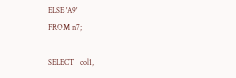ELSE 'A9'
FROM n7;

SELECT   col1,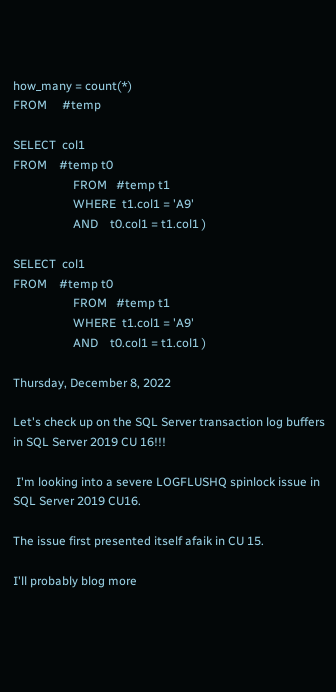how_many = count(*)
FROM     #temp

SELECT  col1
FROM    #temp t0
                    FROM   #temp t1
                    WHERE  t1.col1 = 'A9'
                    AND    t0.col1 = t1.col1 )

SELECT  col1
FROM    #temp t0
                    FROM   #temp t1
                    WHERE  t1.col1 = 'A9'
                    AND    t0.col1 = t1.col1 )

Thursday, December 8, 2022

Let's check up on the SQL Server transaction log buffers in SQL Server 2019 CU 16!!!

 I'm looking into a severe LOGFLUSHQ spinlock issue in SQL Server 2019 CU16.

The issue first presented itself afaik in CU 15.

I'll probably blog more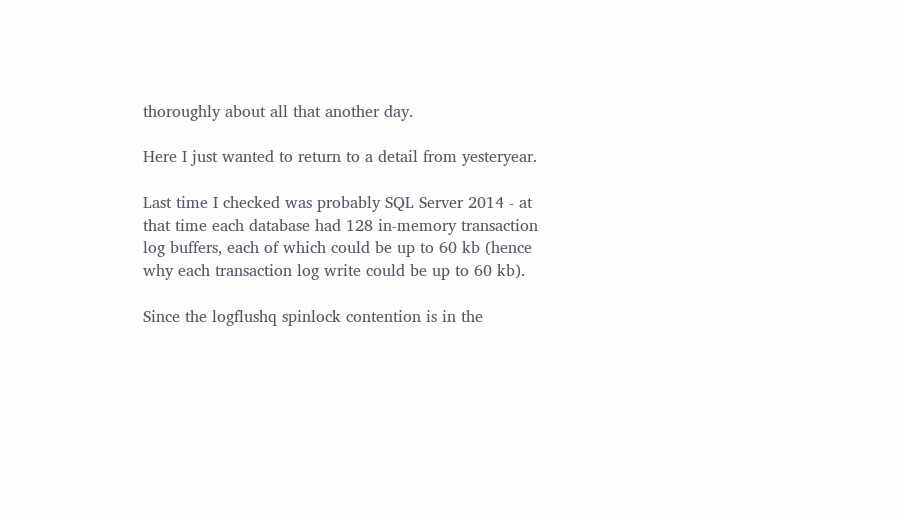thoroughly about all that another day.

Here I just wanted to return to a detail from yesteryear.

Last time I checked was probably SQL Server 2014 - at that time each database had 128 in-memory transaction log buffers, each of which could be up to 60 kb (hence why each transaction log write could be up to 60 kb).

Since the logflushq spinlock contention is in the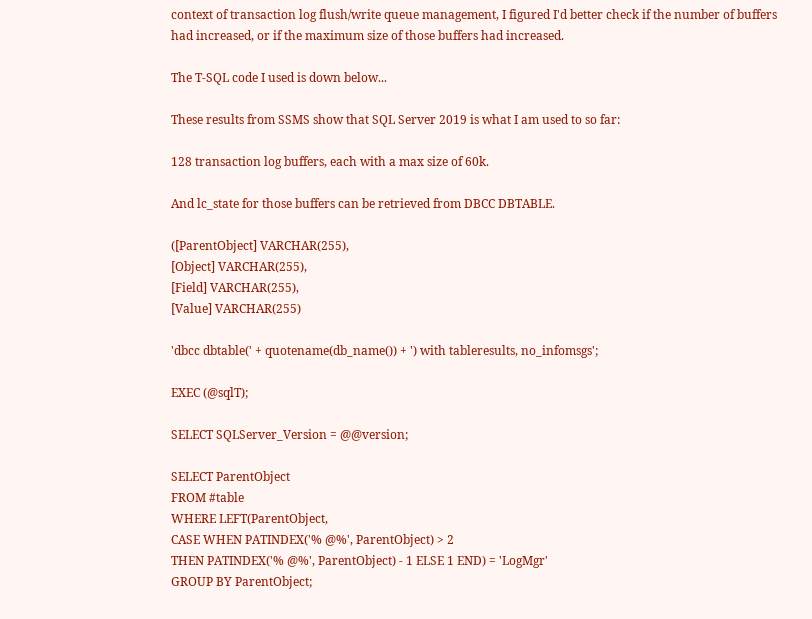context of transaction log flush/write queue management, I figured I'd better check if the number of buffers had increased, or if the maximum size of those buffers had increased.

The T-SQL code I used is down below...

These results from SSMS show that SQL Server 2019 is what I am used to so far:

128 transaction log buffers, each with a max size of 60k.

And lc_state for those buffers can be retrieved from DBCC DBTABLE.

([ParentObject] VARCHAR(255),
[Object] VARCHAR(255),
[Field] VARCHAR(255),
[Value] VARCHAR(255)

'dbcc dbtable(' + quotename(db_name()) + ') with tableresults, no_infomsgs';

EXEC (@sqlT);

SELECT SQLServer_Version = @@version;

SELECT ParentObject
FROM #table
WHERE LEFT(ParentObject,
CASE WHEN PATINDEX('% @%', ParentObject) > 2
THEN PATINDEX('% @%', ParentObject) - 1 ELSE 1 END) = 'LogMgr'
GROUP BY ParentObject;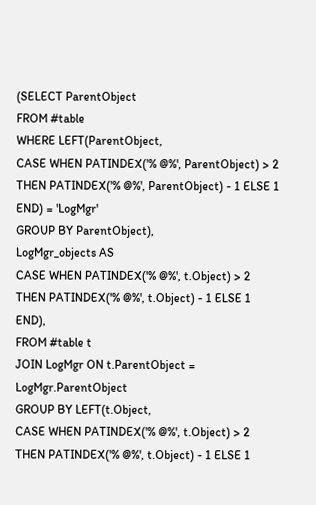(SELECT ParentObject
FROM #table
WHERE LEFT(ParentObject,
CASE WHEN PATINDEX('% @%', ParentObject) > 2
THEN PATINDEX('% @%', ParentObject) - 1 ELSE 1 END) = 'LogMgr'
GROUP BY ParentObject),
LogMgr_objects AS
CASE WHEN PATINDEX('% @%', t.Object) > 2
THEN PATINDEX('% @%', t.Object) - 1 ELSE 1 END),
FROM #table t
JOIN LogMgr ON t.ParentObject = LogMgr.ParentObject
GROUP BY LEFT(t.Object,
CASE WHEN PATINDEX('% @%', t.Object) > 2
THEN PATINDEX('% @%', t.Object) - 1 ELSE 1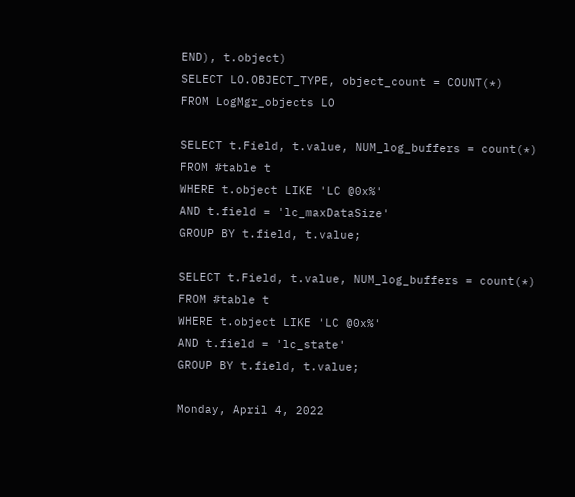END), t.object)
SELECT LO.OBJECT_TYPE, object_count = COUNT(*)
FROM LogMgr_objects LO

SELECT t.Field, t.value, NUM_log_buffers = count(*)
FROM #table t
WHERE t.object LIKE 'LC @0x%'
AND t.field = 'lc_maxDataSize'
GROUP BY t.field, t.value;

SELECT t.Field, t.value, NUM_log_buffers = count(*)
FROM #table t
WHERE t.object LIKE 'LC @0x%'
AND t.field = 'lc_state'
GROUP BY t.field, t.value;

Monday, April 4, 2022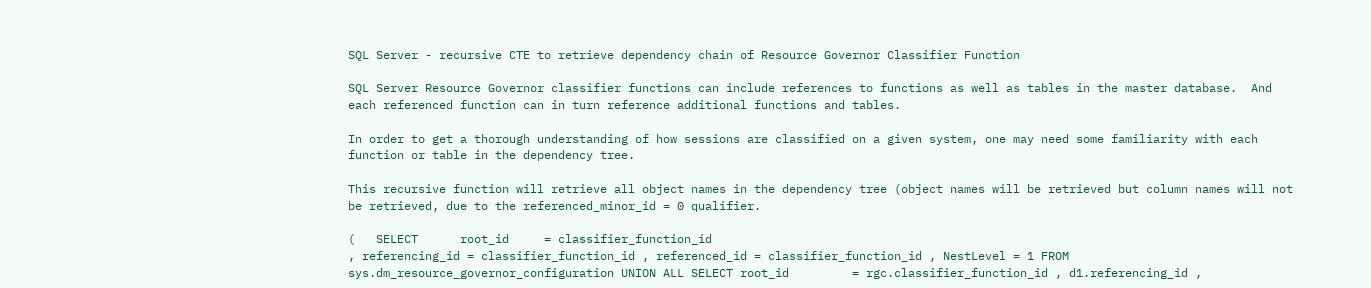SQL Server - recursive CTE to retrieve dependency chain of Resource Governor Classifier Function

SQL Server Resource Governor classifier functions can include references to functions as well as tables in the master database.  And each referenced function can in turn reference additional functions and tables.

In order to get a thorough understanding of how sessions are classified on a given system, one may need some familiarity with each function or table in the dependency tree.

This recursive function will retrieve all object names in the dependency tree (object names will be retrieved but column names will not be retrieved, due to the referenced_minor_id = 0 qualifier.

(   SELECT      root_id     = classifier_function_id
, referencing_id = classifier_function_id , referenced_id = classifier_function_id , NestLevel = 1 FROM sys.dm_resource_governor_configuration UNION ALL SELECT root_id         = rgc.classifier_function_id , d1.referencing_id ,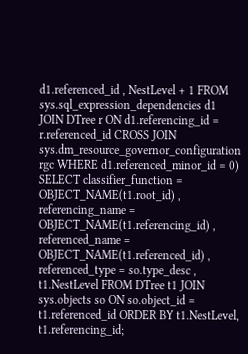d1.referenced_id , NestLevel + 1 FROM sys.sql_expression_dependencies d1 JOIN DTree r ON d1.referencing_id = r.referenced_id CROSS JOIN sys.dm_resource_governor_configuration rgc WHERE d1.referenced_minor_id = 0) SELECT classifier_function = OBJECT_NAME(t1.root_id) , referencing_name = OBJECT_NAME(t1.referencing_id) , referenced_name = OBJECT_NAME(t1.referenced_id) , referenced_type = so.type_desc , t1.NestLevel FROM DTree t1 JOIN sys.objects so ON so.object_id = t1.referenced_id ORDER BY t1.NestLevel, t1.referencing_id;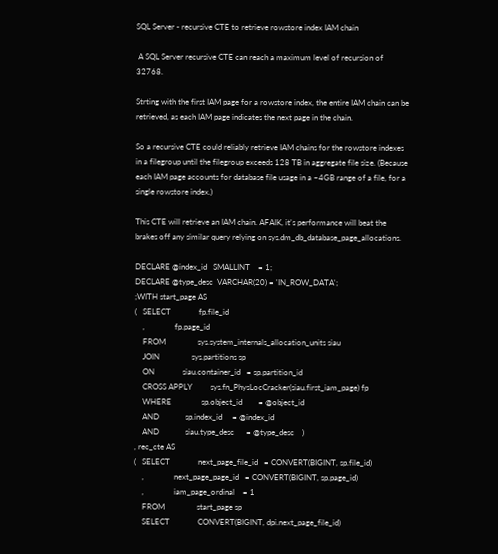SQL Server - recursive CTE to retrieve rowstore index IAM chain

 A SQL Server recursive CTE can reach a maximum level of recursion of 32768.

Strting with the first IAM page for a rowstore index, the entire IAM chain can be retrieved, as each IAM page indicates the next page in the chain.

So a recursive CTE could reliably retrieve IAM chains for the rowstore indexes in a filegroup until the filegroup exceeds 128 TB in aggregate file size. (Because each IAM page accounts for database file usage in a ~4GB range of a file, for a single rowstore index.)

This CTE will retrieve an IAM chain. AFAIK, it's performance will beat the brakes off any similar query relying on sys.dm_db_database_page_allocations.

DECLARE @index_id   SMALLINT    = 1;
DECLARE @type_desc  VARCHAR(20) = 'IN_ROW_DATA';
;WITH start_page AS
(   SELECT              fp.file_id
    ,               fp.page_id
    FROM                sys.system_internals_allocation_units siau
    JOIN                sys.partitions sp
    ON              siau.container_id   = sp.partition_id
    CROSS APPLY         sys.fn_PhysLocCracker(siau.first_iam_page) fp
    WHERE               sp.object_id        = @object_id
    AND             sp.index_id     = @index_id
    AND             siau.type_desc      = @type_desc    )
, rec_cte AS
(   SELECT              next_page_file_id   = CONVERT(BIGINT, sp.file_id)
    ,               next_page_page_id   = CONVERT(BIGINT, sp.page_id)
    ,               iam_page_ordinal    = 1
    FROM                start_page sp
    SELECT              CONVERT(BIGINT, dpi.next_page_file_id)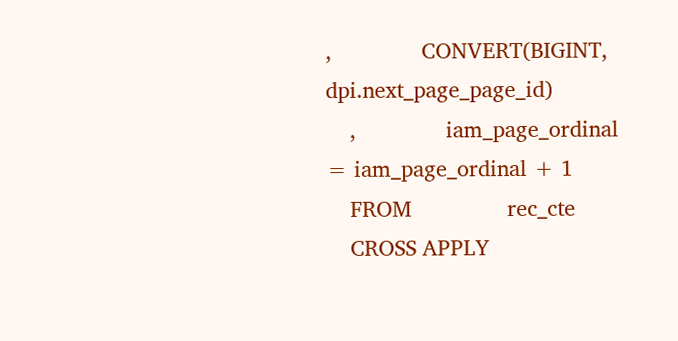,               CONVERT(BIGINT, dpi.next_page_page_id)
    ,               iam_page_ordinal = iam_page_ordinal + 1
    FROM                rec_cte
    CROSS APPLY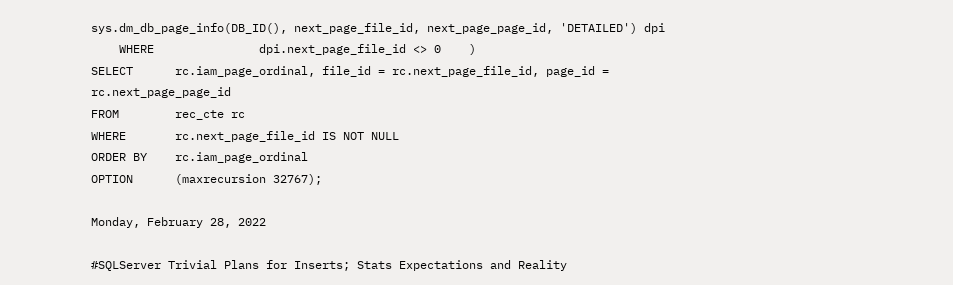sys.dm_db_page_info(DB_ID(), next_page_file_id, next_page_page_id, 'DETAILED') dpi
    WHERE               dpi.next_page_file_id <> 0    )
SELECT      rc.iam_page_ordinal, file_id = rc.next_page_file_id, page_id = rc.next_page_page_id
FROM        rec_cte rc
WHERE       rc.next_page_file_id IS NOT NULL
ORDER BY    rc.iam_page_ordinal
OPTION      (maxrecursion 32767);

Monday, February 28, 2022

#SQLServer Trivial Plans for Inserts; Stats Expectations and Reality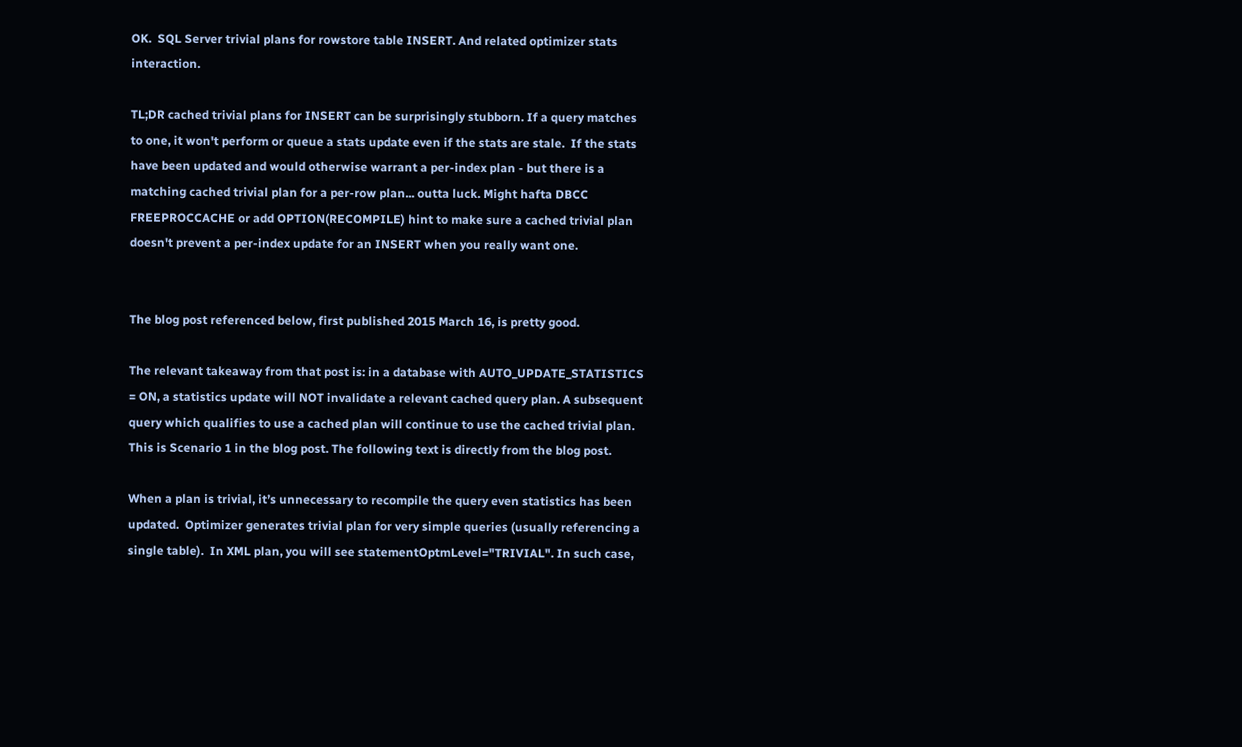OK.  SQL Server trivial plans for rowstore table INSERT. And related optimizer stats interaction.

TL;DR cached trivial plans for INSERT can be surprisingly stubborn. If a query matches to one, it won't perform or queue a stats update even if the stats are stale.  If the stats have been updated and would otherwise warrant a per-index plan - but there is a matching cached trivial plan for a per-row plan... outta luck. Might hafta DBCC FREEPROCCACHE or add OPTION(RECOMPILE) hint to make sure a cached trivial plan doesn't prevent a per-index update for an INSERT when you really want one.


The blog post referenced below, first published 2015 March 16, is pretty good.

The relevant takeaway from that post is: in a database with AUTO_UPDATE_STATISTICS = ON, a statistics update will NOT invalidate a relevant cached query plan. A subsequent query which qualifies to use a cached plan will continue to use the cached trivial plan. This is Scenario 1 in the blog post. The following text is directly from the blog post.

When a plan is trivial, it’s unnecessary to recompile the query even statistics has been updated.  Optimizer generates trivial plan for very simple queries (usually referencing a single table).  In XML plan, you will see statementOptmLevel="TRIVIAL". In such case,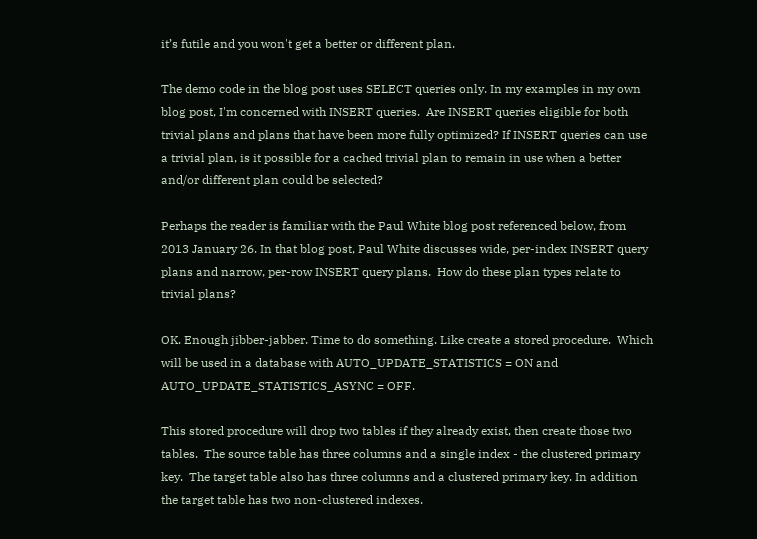it’s futile and you won't get a better or different plan.

The demo code in the blog post uses SELECT queries only. In my examples in my own blog post, I'm concerned with INSERT queries.  Are INSERT queries eligible for both trivial plans and plans that have been more fully optimized? If INSERT queries can use a trivial plan, is it possible for a cached trivial plan to remain in use when a better and/or different plan could be selected?

Perhaps the reader is familiar with the Paul White blog post referenced below, from 2013 January 26. In that blog post, Paul White discusses wide, per-index INSERT query plans and narrow, per-row INSERT query plans.  How do these plan types relate to trivial plans?

OK. Enough jibber-jabber. Time to do something. Like create a stored procedure.  Which will be used in a database with AUTO_UPDATE_STATISTICS = ON and AUTO_UPDATE_STATISTICS_ASYNC = OFF.

This stored procedure will drop two tables if they already exist, then create those two tables.  The source table has three columns and a single index - the clustered primary key.  The target table also has three columns and a clustered primary key. In addition the target table has two non-clustered indexes.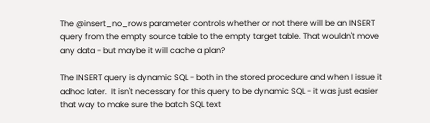The @insert_no_rows parameter controls whether or not there will be an INSERT query from the empty source table to the empty target table. That wouldn't move any data - but maybe it will cache a plan?

The INSERT query is dynamic SQL - both in the stored procedure and when I issue it adhoc later.  It isn't necessary for this query to be dynamic SQL - it was just easier that way to make sure the batch SQL text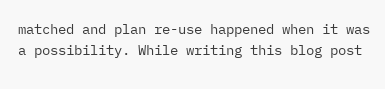matched and plan re-use happened when it was a possibility. While writing this blog post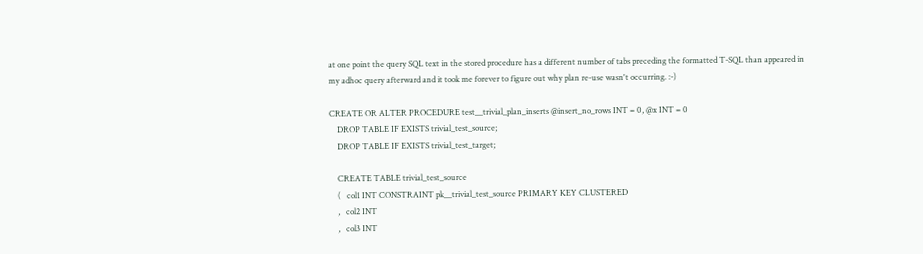at one point the query SQL text in the stored procedure has a different number of tabs preceding the formatted T-SQL than appeared in my adhoc query afterward and it took me forever to figure out why plan re-use wasn't occurring. :-)

CREATE OR ALTER PROCEDURE test__trivial_plan_inserts @insert_no_rows INT = 0, @x INT = 0
    DROP TABLE IF EXISTS trivial_test_source;
    DROP TABLE IF EXISTS trivial_test_target;

    CREATE TABLE trivial_test_source
    (   col1 INT CONSTRAINT pk__trivial_test_source PRIMARY KEY CLUSTERED
    ,   col2 INT
    ,   col3 INT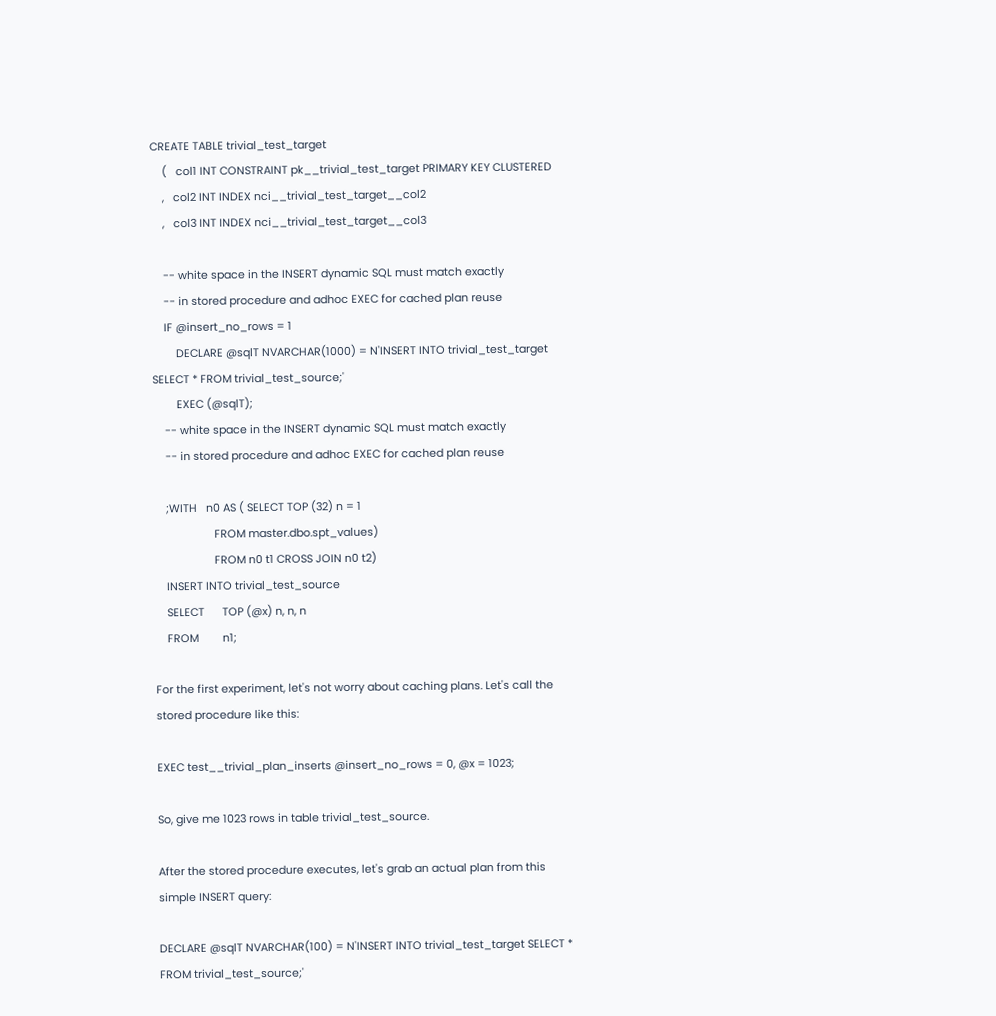CREATE TABLE trivial_test_target
    (   col1 INT CONSTRAINT pk__trivial_test_target PRIMARY KEY CLUSTERED
    ,   col2 INT INDEX nci__trivial_test_target__col2
    ,   col3 INT INDEX nci__trivial_test_target__col3

    -- white space in the INSERT dynamic SQL must match exactly
    -- in stored procedure and adhoc EXEC for cached plan reuse
    IF @insert_no_rows = 1
        DECLARE @sqlT NVARCHAR(1000) = N'INSERT INTO trivial_test_target SELECT * FROM trivial_test_source;'
        EXEC (@sqlT);
    -- white space in the INSERT dynamic SQL must match exactly
    -- in stored procedure and adhoc EXEC for cached plan reuse

    ;WITH   n0 AS ( SELECT TOP (32) n = 1
                    FROM master.dbo.spt_values)
                    FROM n0 t1 CROSS JOIN n0 t2)
    INSERT INTO trivial_test_source
    SELECT      TOP (@x) n, n, n
    FROM        n1;

For the first experiment, let's not worry about caching plans. Let's call the stored procedure like this:

EXEC test__trivial_plan_inserts @insert_no_rows = 0, @x = 1023;

So, give me 1023 rows in table trivial_test_source.

After the stored procedure executes, let's grab an actual plan from this simple INSERT query:

DECLARE @sqlT NVARCHAR(100) = N'INSERT INTO trivial_test_target SELECT * FROM trivial_test_source;'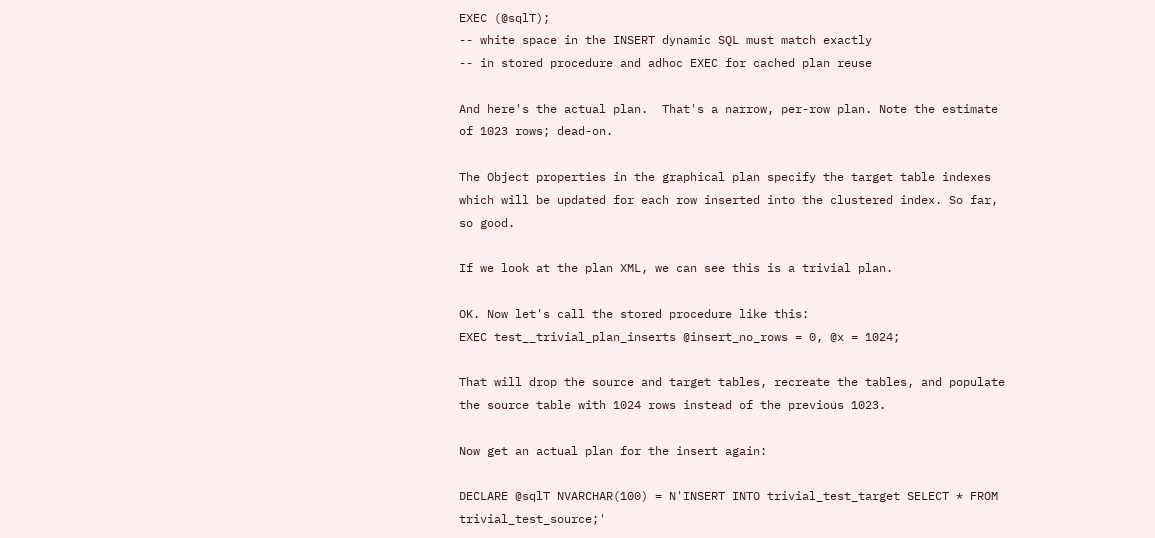EXEC (@sqlT);
-- white space in the INSERT dynamic SQL must match exactly
-- in stored procedure and adhoc EXEC for cached plan reuse

And here's the actual plan.  That's a narrow, per-row plan. Note the estimate of 1023 rows; dead-on.

The Object properties in the graphical plan specify the target table indexes which will be updated for each row inserted into the clustered index. So far, so good.

If we look at the plan XML, we can see this is a trivial plan.

OK. Now let's call the stored procedure like this:
EXEC test__trivial_plan_inserts @insert_no_rows = 0, @x = 1024;

That will drop the source and target tables, recreate the tables, and populate the source table with 1024 rows instead of the previous 1023.

Now get an actual plan for the insert again:

DECLARE @sqlT NVARCHAR(100) = N'INSERT INTO trivial_test_target SELECT * FROM trivial_test_source;'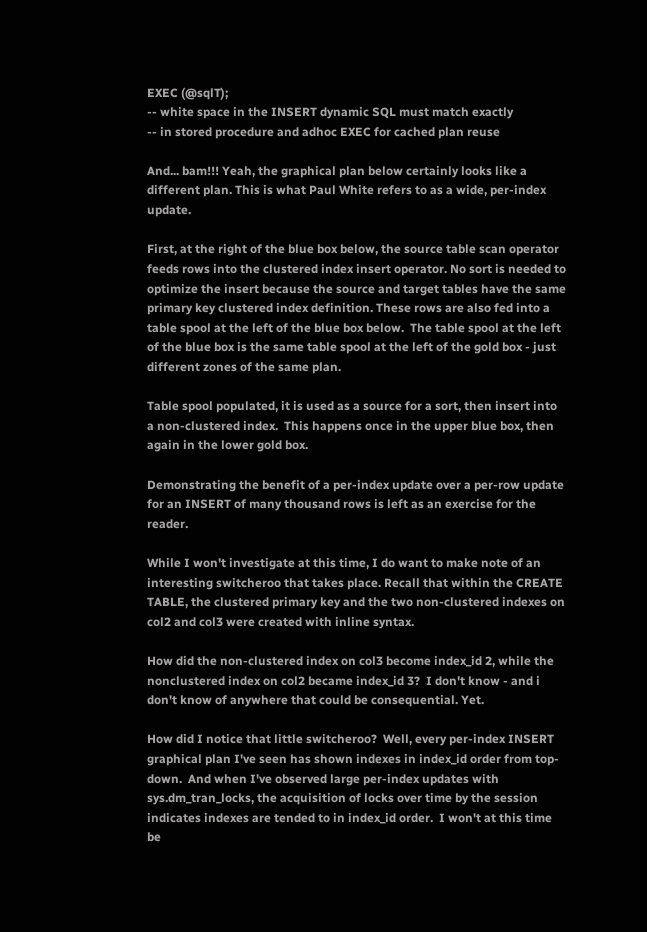EXEC (@sqlT);
-- white space in the INSERT dynamic SQL must match exactly
-- in stored procedure and adhoc EXEC for cached plan reuse

And... bam!!! Yeah, the graphical plan below certainly looks like a different plan. This is what Paul White refers to as a wide, per-index update.

First, at the right of the blue box below, the source table scan operator feeds rows into the clustered index insert operator. No sort is needed to optimize the insert because the source and target tables have the same primary key clustered index definition. These rows are also fed into a table spool at the left of the blue box below.  The table spool at the left of the blue box is the same table spool at the left of the gold box - just different zones of the same plan.

Table spool populated, it is used as a source for a sort, then insert into a non-clustered index.  This happens once in the upper blue box, then again in the lower gold box.

Demonstrating the benefit of a per-index update over a per-row update for an INSERT of many thousand rows is left as an exercise for the reader.

While I won't investigate at this time, I do want to make note of an interesting switcheroo that takes place. Recall that within the CREATE TABLE, the clustered primary key and the two non-clustered indexes on col2 and col3 were created with inline syntax.

How did the non-clustered index on col3 become index_id 2, while the nonclustered index on col2 became index_id 3?  I don't know - and i don't know of anywhere that could be consequential. Yet.

How did I notice that little switcheroo?  Well, every per-index INSERT graphical plan I've seen has shown indexes in index_id order from top-down.  And when I've observed large per-index updates with sys.dm_tran_locks, the acquisition of locks over time by the session indicates indexes are tended to in index_id order.  I won't at this time be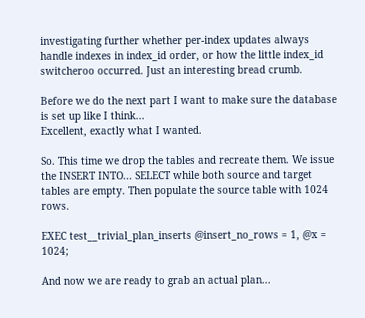investigating further whether per-index updates always handle indexes in index_id order, or how the little index_id switcheroo occurred. Just an interesting bread crumb.

Before we do the next part I want to make sure the database is set up like I think...
Excellent, exactly what I wanted.

So. This time we drop the tables and recreate them. We issue the INSERT INTO... SELECT while both source and target tables are empty. Then populate the source table with 1024 rows.

EXEC test__trivial_plan_inserts @insert_no_rows = 1, @x = 1024;

And now we are ready to grab an actual plan...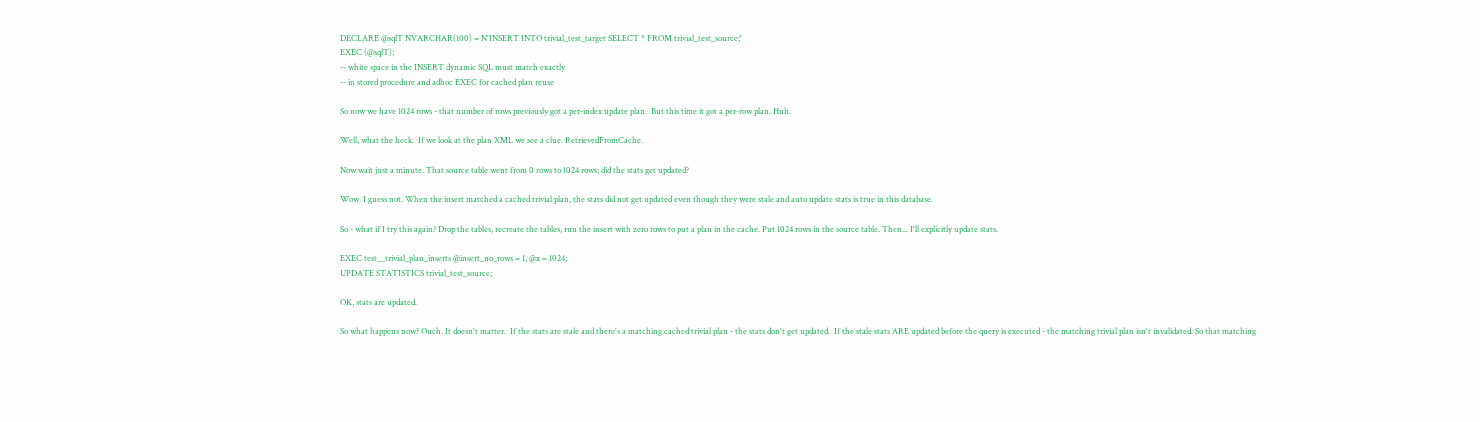DECLARE @sqlT NVARCHAR(100) = N'INSERT INTO trivial_test_target SELECT * FROM trivial_test_source;'
EXEC (@sqlT);
-- white space in the INSERT dynamic SQL must match exactly
-- in stored procedure and adhoc EXEC for cached plan reuse

So now we have 1024 rows - that number of rows previously got a per-index update plan.  But this time it got a per-row plan. Huh.

Well, what the heck.  If we look at the plan XML we see a clue. RetrievedFromCache.

Now wait just a minute. That source table went from 0 rows to 1024 rows; did the stats get updated?

Wow. I guess not. When the insert matched a cached trivial plan, the stats did not get updated even though they were stale and auto update stats is true in this database.

So - what if I try this again? Drop the tables, recreate the tables, run the insert with zero rows to put a plan in the cache. Put 1024 rows in the source table. Then... I'll explicitly update stats.

EXEC test__trivial_plan_inserts @insert_no_rows = 1, @x = 1024;
UPDATE STATISTICS trivial_test_source;

OK, stats are updated.

So what happens now? Ouch. It doesn't matter.  If the stats are stale and there's a matching cached trivial plan - the stats don't get updated.  If the stale stats ARE updated before the query is executed - the matching trivial plan isn't invalidated. So that matching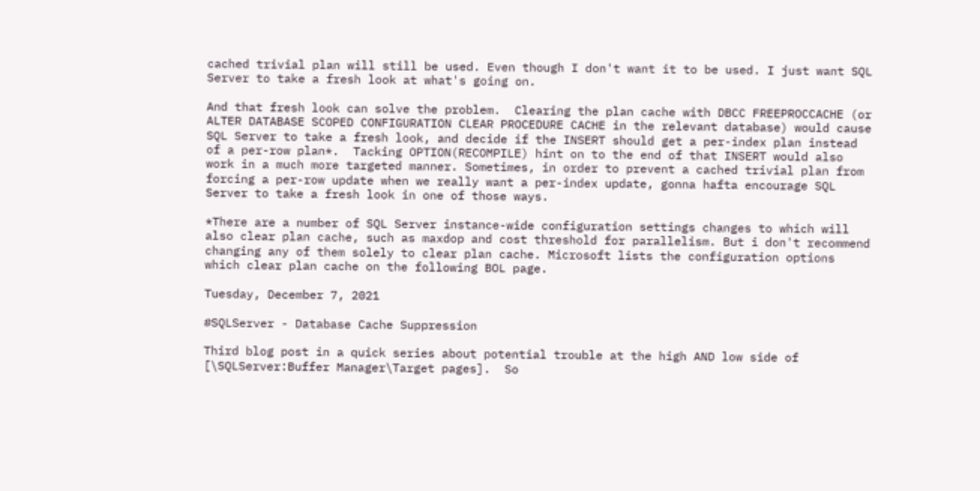cached trivial plan will still be used. Even though I don't want it to be used. I just want SQL Server to take a fresh look at what's going on.

And that fresh look can solve the problem.  Clearing the plan cache with DBCC FREEPROCCACHE (or ALTER DATABASE SCOPED CONFIGURATION CLEAR PROCEDURE CACHE in the relevant database) would cause SQL Server to take a fresh look, and decide if the INSERT should get a per-index plan instead of a per-row plan*.  Tacking OPTION(RECOMPILE) hint on to the end of that INSERT would also work in a much more targeted manner. Sometimes, in order to prevent a cached trivial plan from forcing a per-row update when we really want a per-index update, gonna hafta encourage SQL Server to take a fresh look in one of those ways.

*There are a number of SQL Server instance-wide configuration settings changes to which will also clear plan cache, such as maxdop and cost threshold for parallelism. But i don't recommend changing any of them solely to clear plan cache. Microsoft lists the configuration options which clear plan cache on the following BOL page.

Tuesday, December 7, 2021

#SQLServer - Database Cache Suppression

Third blog post in a quick series about potential trouble at the high AND low side of [\SQLServer:Buffer Manager\Target pages].  So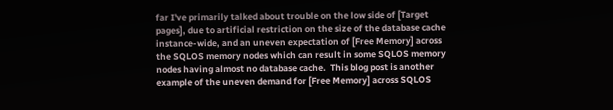far I've primarily talked about trouble on the low side of [Target pages], due to artificial restriction on the size of the database cache instance-wide, and an uneven expectation of [Free Memory] across the SQLOS memory nodes which can result in some SQLOS memory nodes having almost no database cache.  This blog post is another example of the uneven demand for [Free Memory] across SQLOS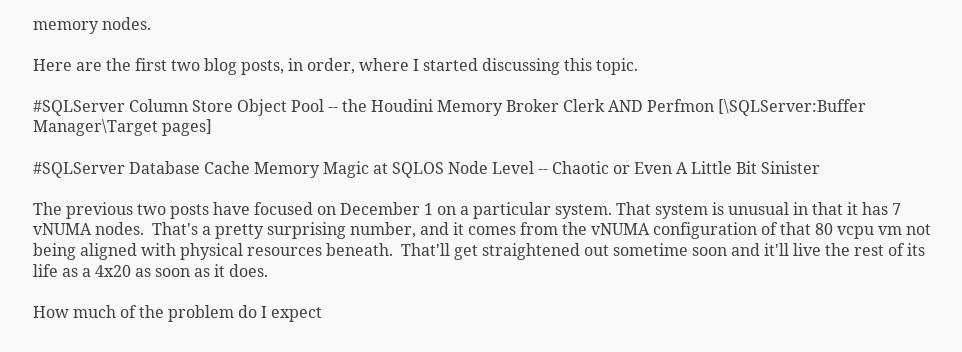memory nodes.

Here are the first two blog posts, in order, where I started discussing this topic.

#SQLServer Column Store Object Pool -- the Houdini Memory Broker Clerk AND Perfmon [\SQLServer:Buffer Manager\Target pages]

#SQLServer Database Cache Memory Magic at SQLOS Node Level -- Chaotic or Even A Little Bit Sinister

The previous two posts have focused on December 1 on a particular system. That system is unusual in that it has 7 vNUMA nodes.  That's a pretty surprising number, and it comes from the vNUMA configuration of that 80 vcpu vm not being aligned with physical resources beneath.  That'll get straightened out sometime soon and it'll live the rest of its life as a 4x20 as soon as it does.

How much of the problem do I expect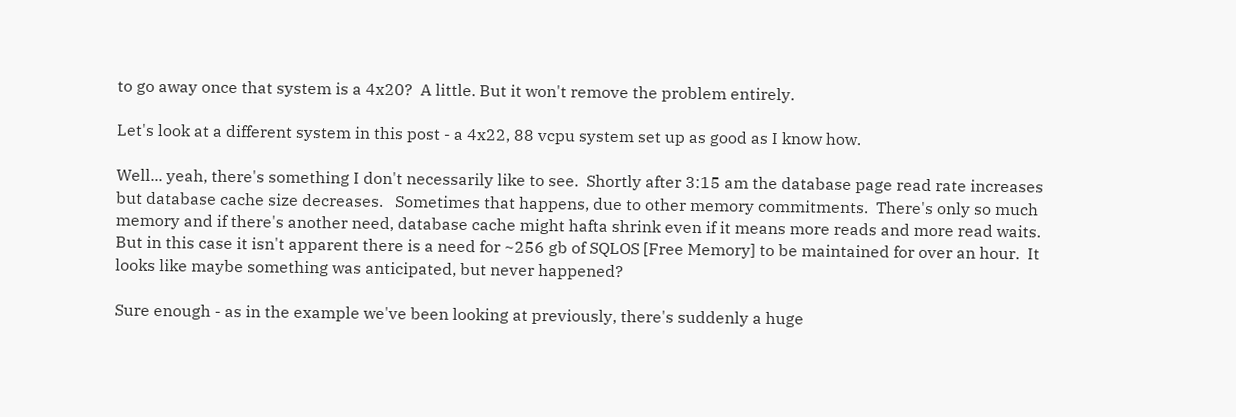to go away once that system is a 4x20?  A little. But it won't remove the problem entirely.

Let's look at a different system in this post - a 4x22, 88 vcpu system set up as good as I know how.

Well... yeah, there's something I don't necessarily like to see.  Shortly after 3:15 am the database page read rate increases but database cache size decreases.   Sometimes that happens, due to other memory commitments.  There's only so much memory and if there's another need, database cache might hafta shrink even if it means more reads and more read waits.  But in this case it isn't apparent there is a need for ~256 gb of SQLOS [Free Memory] to be maintained for over an hour.  It looks like maybe something was anticipated, but never happened?

Sure enough - as in the example we've been looking at previously, there's suddenly a huge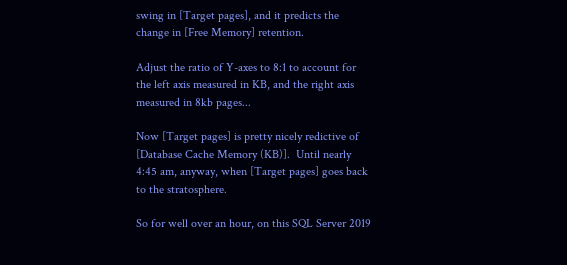swing in [Target pages], and it predicts the change in [Free Memory] retention.

Adjust the ratio of Y-axes to 8:1 to account for the left axis measured in KB, and the right axis measured in 8kb pages...

Now [Target pages] is pretty nicely redictive of [Database Cache Memory (KB)].  Until nearly 4:45 am, anyway, when [Target pages] goes back to the stratosphere.

So for well over an hour, on this SQL Server 2019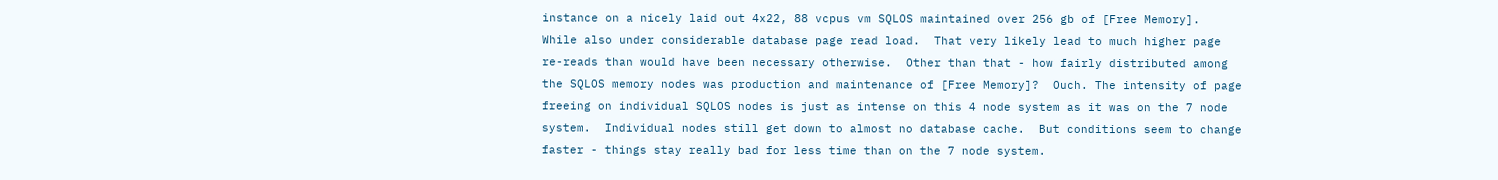instance on a nicely laid out 4x22, 88 vcpus vm SQLOS maintained over 256 gb of [Free Memory].  While also under considerable database page read load.  That very likely lead to much higher page re-reads than would have been necessary otherwise.  Other than that - how fairly distributed among the SQLOS memory nodes was production and maintenance of [Free Memory]?  Ouch. The intensity of page freeing on individual SQLOS nodes is just as intense on this 4 node system as it was on the 7 node system.  Individual nodes still get down to almost no database cache.  But conditions seem to change faster - things stay really bad for less time than on the 7 node system.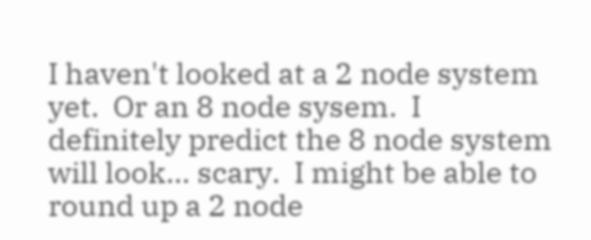I haven't looked at a 2 node system yet.  Or an 8 node sysem.  I definitely predict the 8 node system will look... scary.  I might be able to round up a 2 node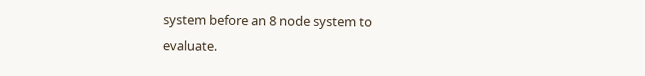system before an 8 node system to evaluate.